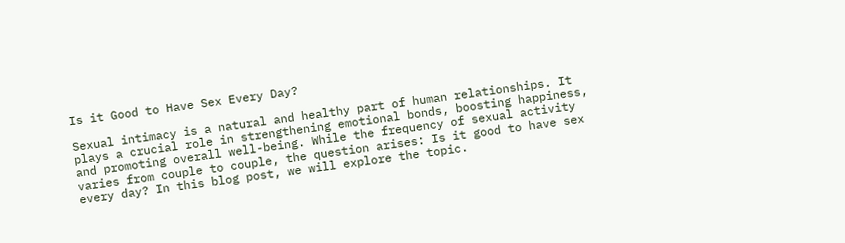Is it Good to Have Sex Every Day?

Sexual intimacy is a natural and healthy part of human relationships. It plays a crucial role in strengthening emotional bonds, boosting happiness, and promoting overall well-being. While the frequency of sexual activity varies from couple to couple, the question arises: Is it good to have sex every day? In this blog post, we will explore the topic.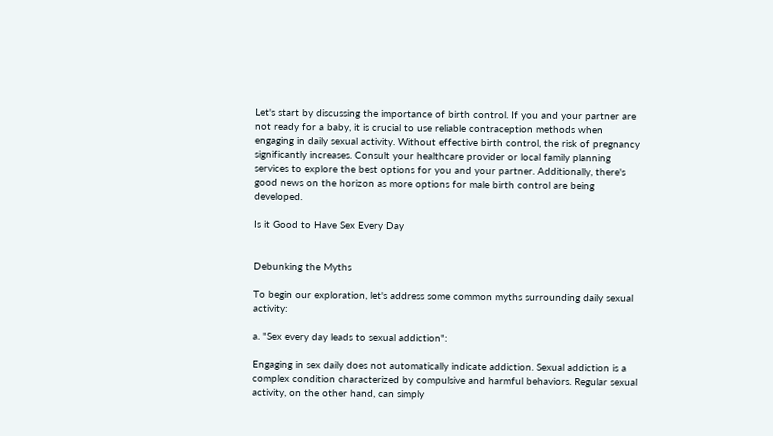Let's start by discussing the importance of birth control. If you and your partner are not ready for a baby, it is crucial to use reliable contraception methods when engaging in daily sexual activity. Without effective birth control, the risk of pregnancy significantly increases. Consult your healthcare provider or local family planning services to explore the best options for you and your partner. Additionally, there's good news on the horizon as more options for male birth control are being developed.

Is it Good to Have Sex Every Day


Debunking the Myths

To begin our exploration, let's address some common myths surrounding daily sexual activity:

a. "Sex every day leads to sexual addiction":

Engaging in sex daily does not automatically indicate addiction. Sexual addiction is a complex condition characterized by compulsive and harmful behaviors. Regular sexual activity, on the other hand, can simply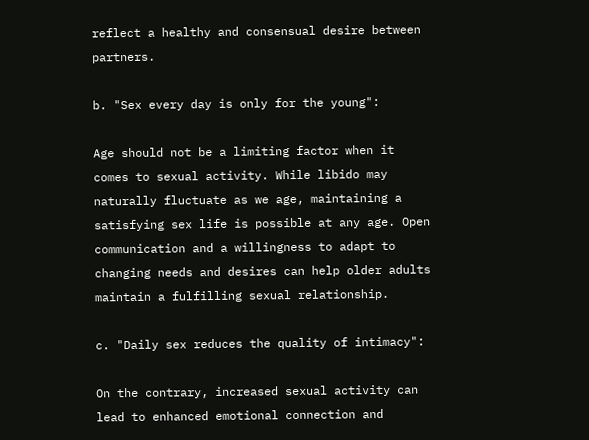reflect a healthy and consensual desire between partners.

b. "Sex every day is only for the young":

Age should not be a limiting factor when it comes to sexual activity. While libido may naturally fluctuate as we age, maintaining a satisfying sex life is possible at any age. Open communication and a willingness to adapt to changing needs and desires can help older adults maintain a fulfilling sexual relationship.

c. "Daily sex reduces the quality of intimacy":

On the contrary, increased sexual activity can lead to enhanced emotional connection and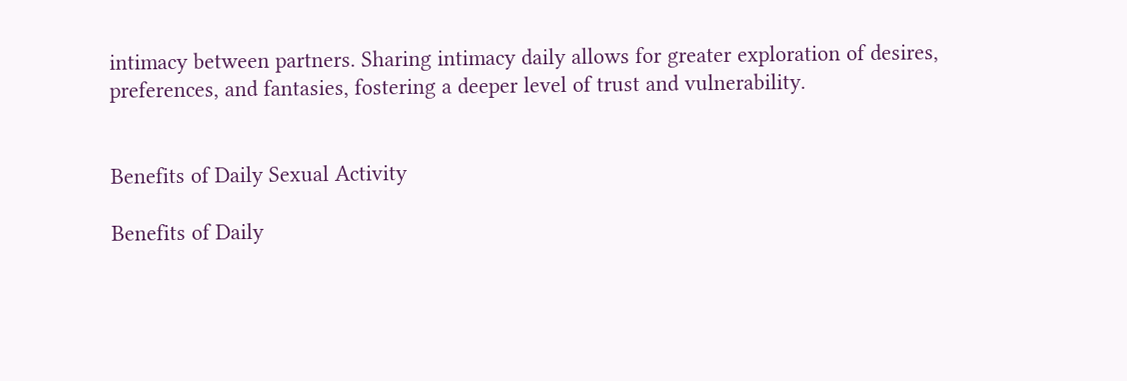intimacy between partners. Sharing intimacy daily allows for greater exploration of desires, preferences, and fantasies, fostering a deeper level of trust and vulnerability.


Benefits of Daily Sexual Activity

Benefits of Daily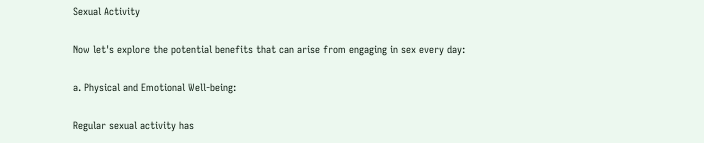Sexual Activity

Now let's explore the potential benefits that can arise from engaging in sex every day:

a. Physical and Emotional Well-being:

Regular sexual activity has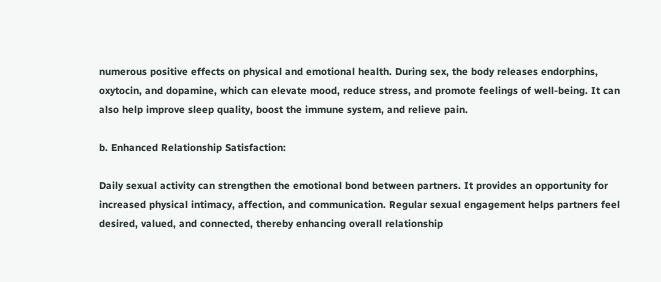numerous positive effects on physical and emotional health. During sex, the body releases endorphins, oxytocin, and dopamine, which can elevate mood, reduce stress, and promote feelings of well-being. It can also help improve sleep quality, boost the immune system, and relieve pain.

b. Enhanced Relationship Satisfaction:

Daily sexual activity can strengthen the emotional bond between partners. It provides an opportunity for increased physical intimacy, affection, and communication. Regular sexual engagement helps partners feel desired, valued, and connected, thereby enhancing overall relationship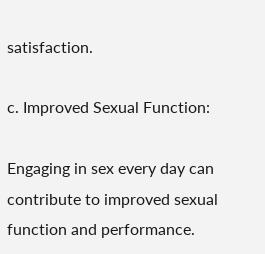satisfaction.

c. Improved Sexual Function:

Engaging in sex every day can contribute to improved sexual function and performance.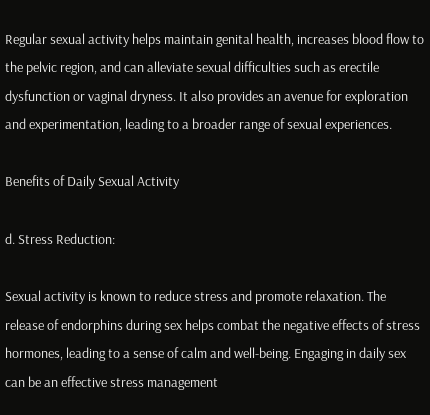Regular sexual activity helps maintain genital health, increases blood flow to the pelvic region, and can alleviate sexual difficulties such as erectile dysfunction or vaginal dryness. It also provides an avenue for exploration and experimentation, leading to a broader range of sexual experiences.

Benefits of Daily Sexual Activity

d. Stress Reduction:

Sexual activity is known to reduce stress and promote relaxation. The release of endorphins during sex helps combat the negative effects of stress hormones, leading to a sense of calm and well-being. Engaging in daily sex can be an effective stress management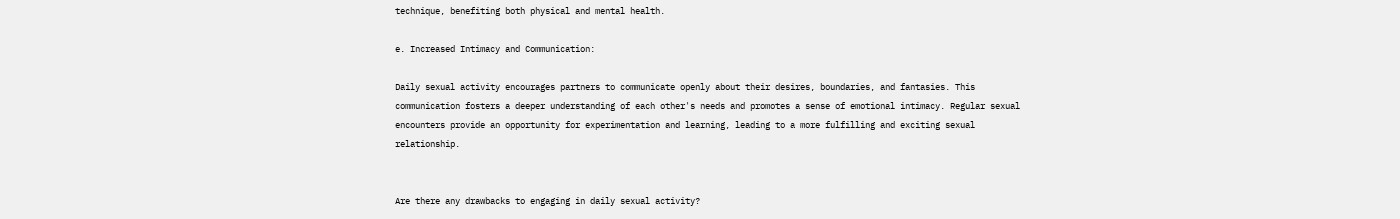technique, benefiting both physical and mental health.

e. Increased Intimacy and Communication:

Daily sexual activity encourages partners to communicate openly about their desires, boundaries, and fantasies. This communication fosters a deeper understanding of each other's needs and promotes a sense of emotional intimacy. Regular sexual encounters provide an opportunity for experimentation and learning, leading to a more fulfilling and exciting sexual relationship.


Are there any drawbacks to engaging in daily sexual activity?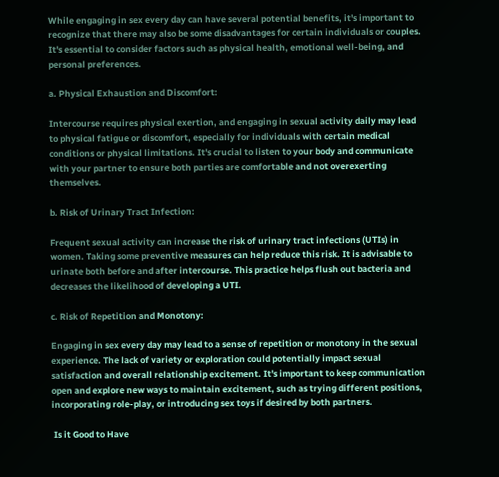While engaging in sex every day can have several potential benefits, it's important to recognize that there may also be some disadvantages for certain individuals or couples. It's essential to consider factors such as physical health, emotional well-being, and personal preferences.

a. Physical Exhaustion and Discomfort:

Intercourse requires physical exertion, and engaging in sexual activity daily may lead to physical fatigue or discomfort, especially for individuals with certain medical conditions or physical limitations. It's crucial to listen to your body and communicate with your partner to ensure both parties are comfortable and not overexerting themselves.

b. Risk of Urinary Tract Infection:

Frequent sexual activity can increase the risk of urinary tract infections (UTIs) in women. Taking some preventive measures can help reduce this risk. It is advisable to urinate both before and after intercourse. This practice helps flush out bacteria and decreases the likelihood of developing a UTI.

c. Risk of Repetition and Monotony:

Engaging in sex every day may lead to a sense of repetition or monotony in the sexual experience. The lack of variety or exploration could potentially impact sexual satisfaction and overall relationship excitement. It's important to keep communication open and explore new ways to maintain excitement, such as trying different positions, incorporating role-play, or introducing sex toys if desired by both partners.

 Is it Good to Have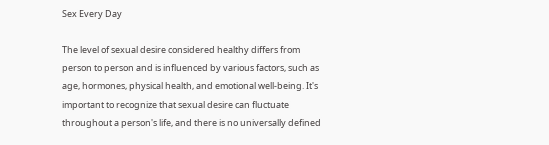Sex Every Day

The level of sexual desire considered healthy differs from person to person and is influenced by various factors, such as age, hormones, physical health, and emotional well-being. It's important to recognize that sexual desire can fluctuate throughout a person's life, and there is no universally defined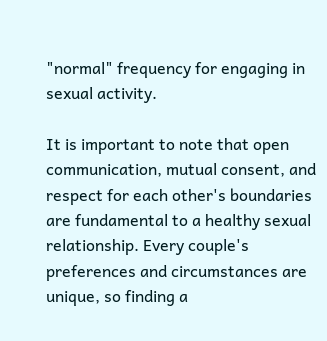"normal" frequency for engaging in sexual activity.

It is important to note that open communication, mutual consent, and respect for each other's boundaries are fundamental to a healthy sexual relationship. Every couple's preferences and circumstances are unique, so finding a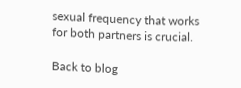sexual frequency that works for both partners is crucial.

Back to blog